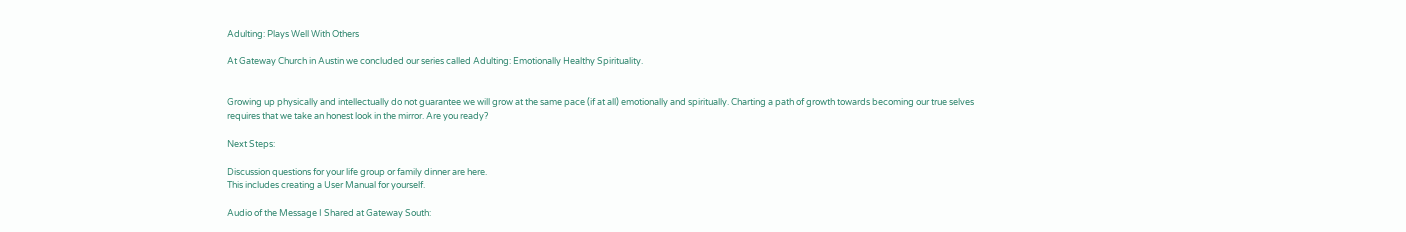Adulting: Plays Well With Others

At Gateway Church in Austin we concluded our series called Adulting: Emotionally Healthy Spirituality.


Growing up physically and intellectually do not guarantee we will grow at the same pace (if at all) emotionally and spiritually. Charting a path of growth towards becoming our true selves requires that we take an honest look in the mirror. Are you ready?

Next Steps:

Discussion questions for your life group or family dinner are here.
This includes creating a User Manual for yourself.

Audio of the Message I Shared at Gateway South: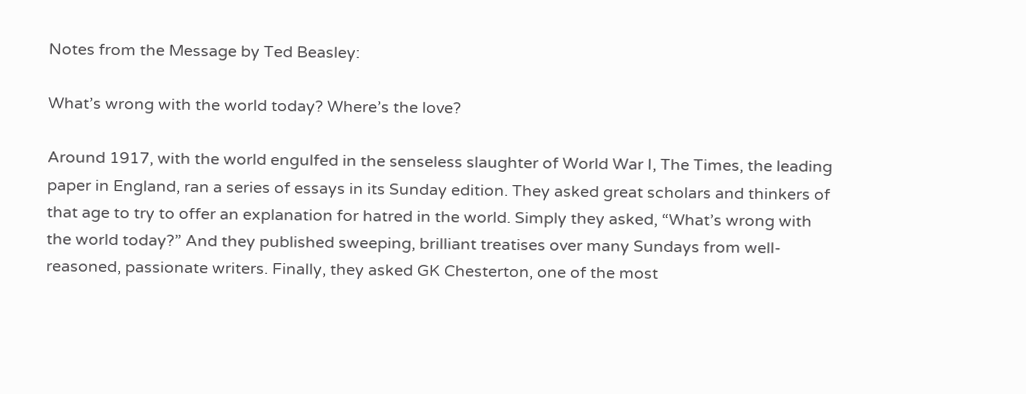Notes from the Message by Ted Beasley:

What’s wrong with the world today? Where’s the love?

Around 1917, with the world engulfed in the senseless slaughter of World War I, The Times, the leading paper in England, ran a series of essays in its Sunday edition. They asked great scholars and thinkers of that age to try to offer an explanation for hatred in the world. Simply they asked, “What’s wrong with the world today?” And they published sweeping, brilliant treatises over many Sundays from well-reasoned, passionate writers. Finally, they asked GK Chesterton, one of the most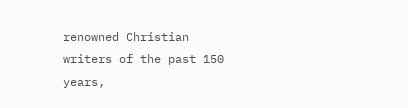renowned Christian writers of the past 150 years,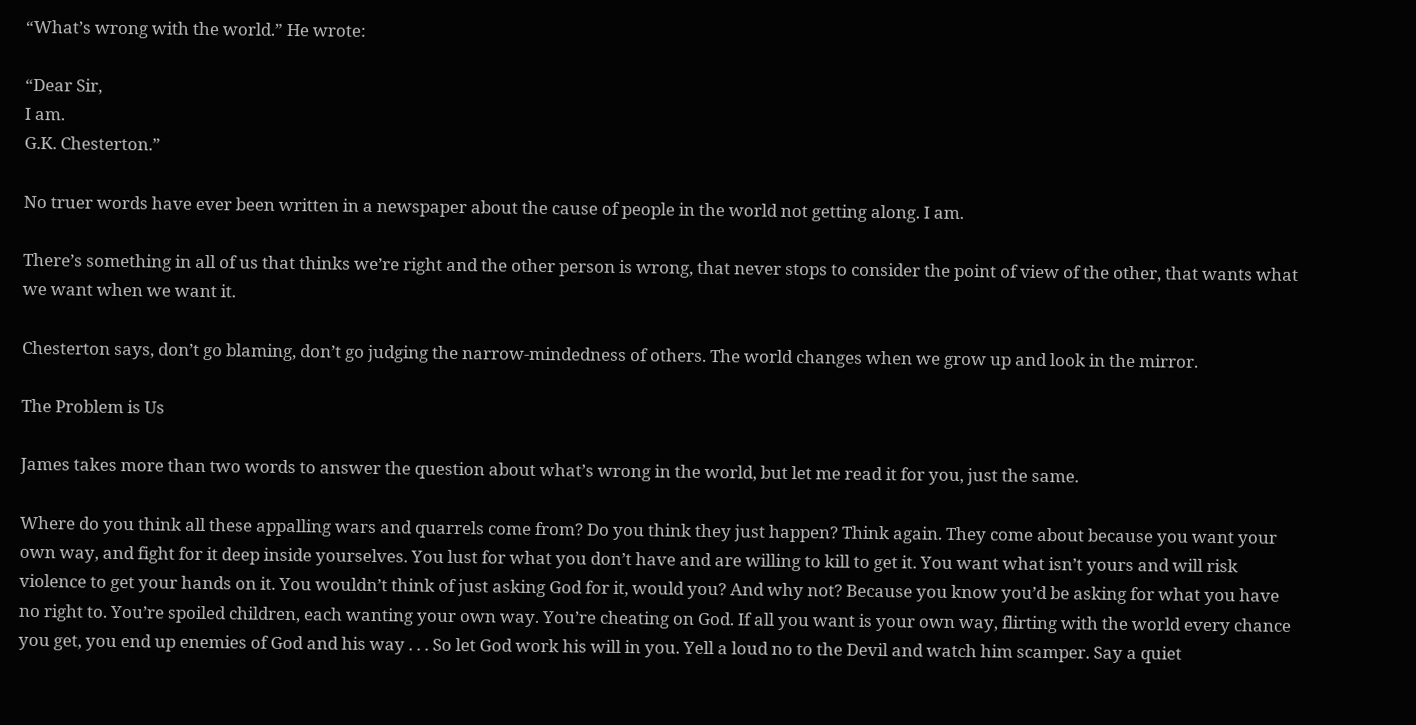“What’s wrong with the world.” He wrote:

“Dear Sir,
I am.
G.K. Chesterton.”

No truer words have ever been written in a newspaper about the cause of people in the world not getting along. I am.

There’s something in all of us that thinks we’re right and the other person is wrong, that never stops to consider the point of view of the other, that wants what we want when we want it.

Chesterton says, don’t go blaming, don’t go judging the narrow-mindedness of others. The world changes when we grow up and look in the mirror.

The Problem is Us

James takes more than two words to answer the question about what’s wrong in the world, but let me read it for you, just the same.

Where do you think all these appalling wars and quarrels come from? Do you think they just happen? Think again. They come about because you want your own way, and fight for it deep inside yourselves. You lust for what you don’t have and are willing to kill to get it. You want what isn’t yours and will risk violence to get your hands on it. You wouldn’t think of just asking God for it, would you? And why not? Because you know you’d be asking for what you have no right to. You’re spoiled children, each wanting your own way. You’re cheating on God. If all you want is your own way, flirting with the world every chance you get, you end up enemies of God and his way . . . So let God work his will in you. Yell a loud no to the Devil and watch him scamper. Say a quiet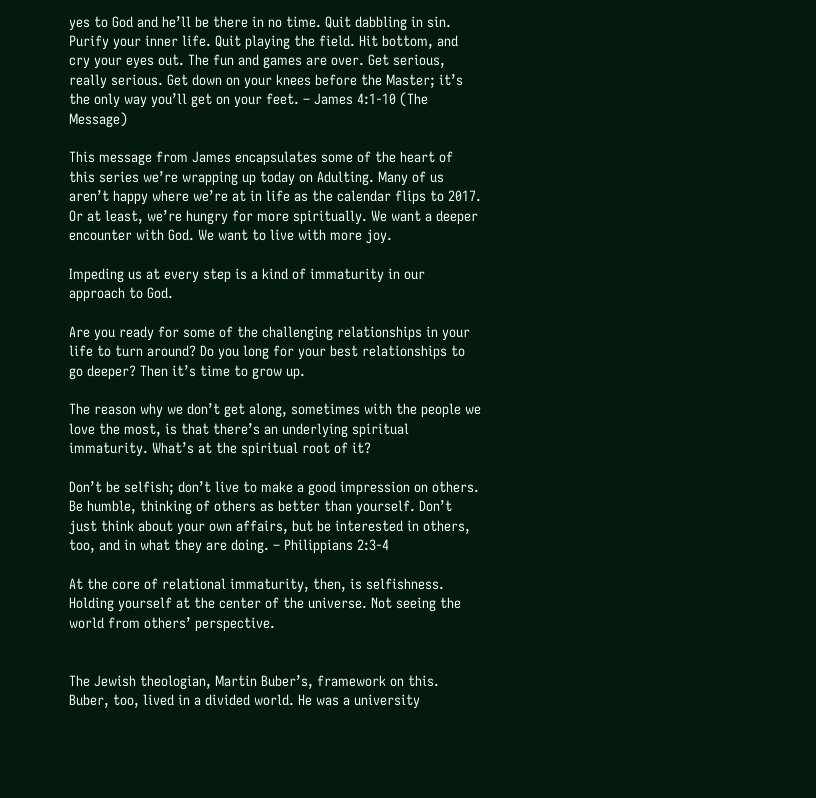yes to God and he’ll be there in no time. Quit dabbling in sin. Purify your inner life. Quit playing the field. Hit bottom, and cry your eyes out. The fun and games are over. Get serious, really serious. Get down on your knees before the Master; it’s the only way you’ll get on your feet. – James 4:1-10 (The Message)

This message from James encapsulates some of the heart of this series we’re wrapping up today on Adulting. Many of us aren’t happy where we’re at in life as the calendar flips to 2017. Or at least, we’re hungry for more spiritually. We want a deeper encounter with God. We want to live with more joy.

Impeding us at every step is a kind of immaturity in our approach to God.

Are you ready for some of the challenging relationships in your life to turn around? Do you long for your best relationships to go deeper? Then it’s time to grow up.

The reason why we don’t get along, sometimes with the people we love the most, is that there’s an underlying spiritual immaturity. What’s at the spiritual root of it?

Don’t be selfish; don’t live to make a good impression on others. Be humble, thinking of others as better than yourself. Don’t just think about your own affairs, but be interested in others, too, and in what they are doing. – Philippians 2:3-4

At the core of relational immaturity, then, is selfishness. Holding yourself at the center of the universe. Not seeing the world from others’ perspective.


The Jewish theologian, Martin Buber’s, framework on this. Buber, too, lived in a divided world. He was a university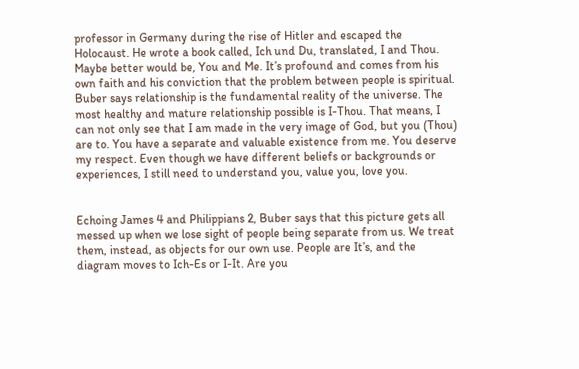professor in Germany during the rise of Hitler and escaped the Holocaust. He wrote a book called, Ich und Du, translated, I and Thou. Maybe better would be, You and Me. It’s profound and comes from his own faith and his conviction that the problem between people is spiritual. Buber says relationship is the fundamental reality of the universe. The most healthy and mature relationship possible is I-Thou. That means, I can not only see that I am made in the very image of God, but you (Thou) are to. You have a separate and valuable existence from me. You deserve my respect. Even though we have different beliefs or backgrounds or experiences, I still need to understand you, value you, love you.


Echoing James 4 and Philippians 2, Buber says that this picture gets all messed up when we lose sight of people being separate from us. We treat them, instead, as objects for our own use. People are It’s, and the diagram moves to Ich-Es or I-It. Are you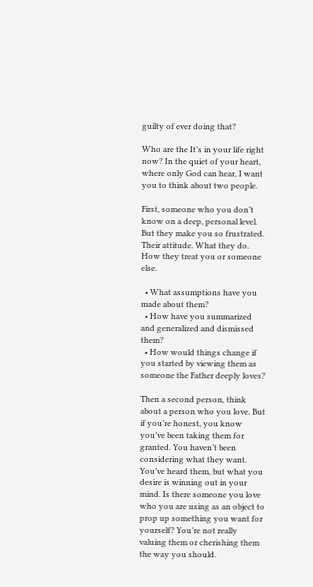guilty of ever doing that?

Who are the It’s in your life right now? In the quiet of your heart, where only God can hear, I want you to think about two people.

First, someone who you don’t know on a deep, personal level. But they make you so frustrated. Their attitude. What they do. How they treat you or someone else.

  • What assumptions have you made about them?
  • How have you summarized and generalized and dismissed them?
  • How would things change if you started by viewing them as someone the Father deeply loves?

Then a second person, think about a person who you love. But if you’re honest, you know you’ve been taking them for granted. You haven’t been considering what they want. You’ve heard them, but what you desire is winning out in your mind. Is there someone you love who you are using as an object to prop up something you want for yourself? You’re not really valuing them or cherishing them the way you should.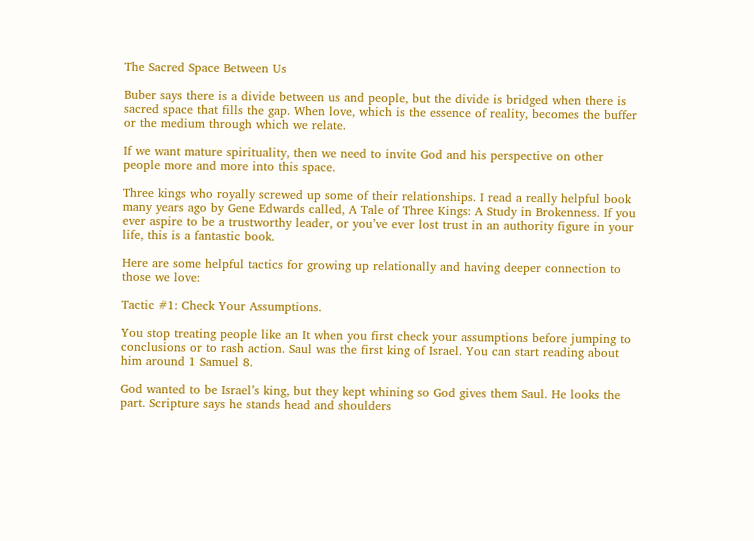The Sacred Space Between Us

Buber says there is a divide between us and people, but the divide is bridged when there is sacred space that fills the gap. When love, which is the essence of reality, becomes the buffer or the medium through which we relate.

If we want mature spirituality, then we need to invite God and his perspective on other people more and more into this space.

Three kings who royally screwed up some of their relationships. I read a really helpful book many years ago by Gene Edwards called, A Tale of Three Kings: A Study in Brokenness. If you ever aspire to be a trustworthy leader, or you’ve ever lost trust in an authority figure in your life, this is a fantastic book.

Here are some helpful tactics for growing up relationally and having deeper connection to those we love:

Tactic #1: Check Your Assumptions.

You stop treating people like an It when you first check your assumptions before jumping to conclusions or to rash action. Saul was the first king of Israel. You can start reading about him around 1 Samuel 8.

God wanted to be Israel’s king, but they kept whining so God gives them Saul. He looks the part. Scripture says he stands head and shoulders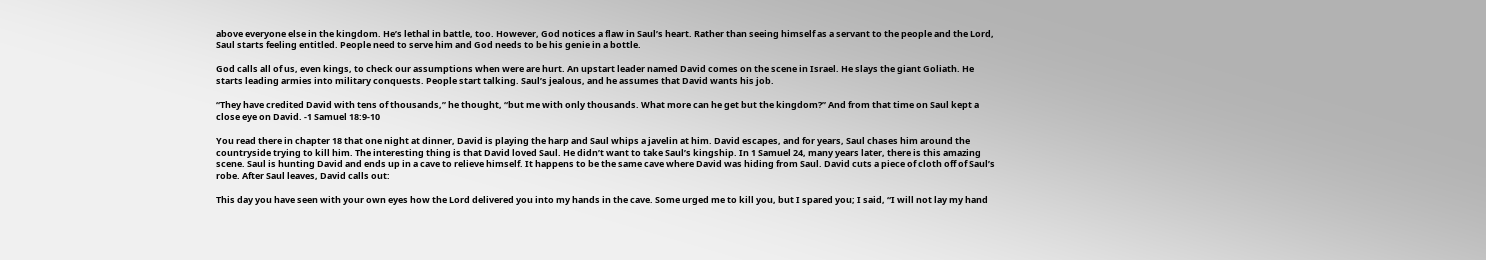above everyone else in the kingdom. He’s lethal in battle, too. However, God notices a flaw in Saul’s heart. Rather than seeing himself as a servant to the people and the Lord, Saul starts feeling entitled. People need to serve him and God needs to be his genie in a bottle.

God calls all of us, even kings, to check our assumptions when were are hurt. An upstart leader named David comes on the scene in Israel. He slays the giant Goliath. He starts leading armies into military conquests. People start talking. Saul’s jealous, and he assumes that David wants his job.

“They have credited David with tens of thousands,” he thought, “but me with only thousands. What more can he get but the kingdom?” And from that time on Saul kept a close eye on David. -1 Samuel 18:9-10

You read there in chapter 18 that one night at dinner, David is playing the harp and Saul whips a javelin at him. David escapes, and for years, Saul chases him around the countryside trying to kill him. The interesting thing is that David loved Saul. He didn’t want to take Saul’s kingship. In 1 Samuel 24, many years later, there is this amazing scene. Saul is hunting David and ends up in a cave to relieve himself. It happens to be the same cave where David was hiding from Saul. David cuts a piece of cloth off of Saul’s robe. After Saul leaves, David calls out:

This day you have seen with your own eyes how the Lord delivered you into my hands in the cave. Some urged me to kill you, but I spared you; I said, “I will not lay my hand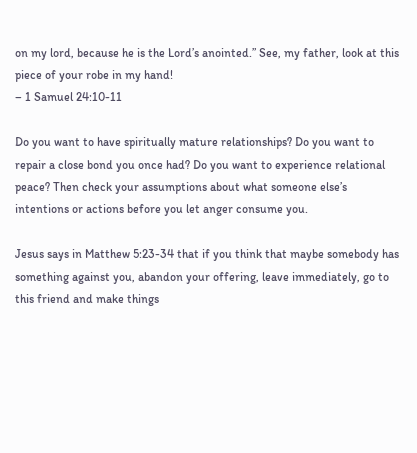on my lord, because he is the Lord’s anointed.” See, my father, look at this piece of your robe in my hand!
– 1 Samuel 24:10-11

Do you want to have spiritually mature relationships? Do you want to repair a close bond you once had? Do you want to experience relational peace? Then check your assumptions about what someone else’s intentions or actions before you let anger consume you.

Jesus says in Matthew 5:23-34 that if you think that maybe somebody has something against you, abandon your offering, leave immediately, go to this friend and make things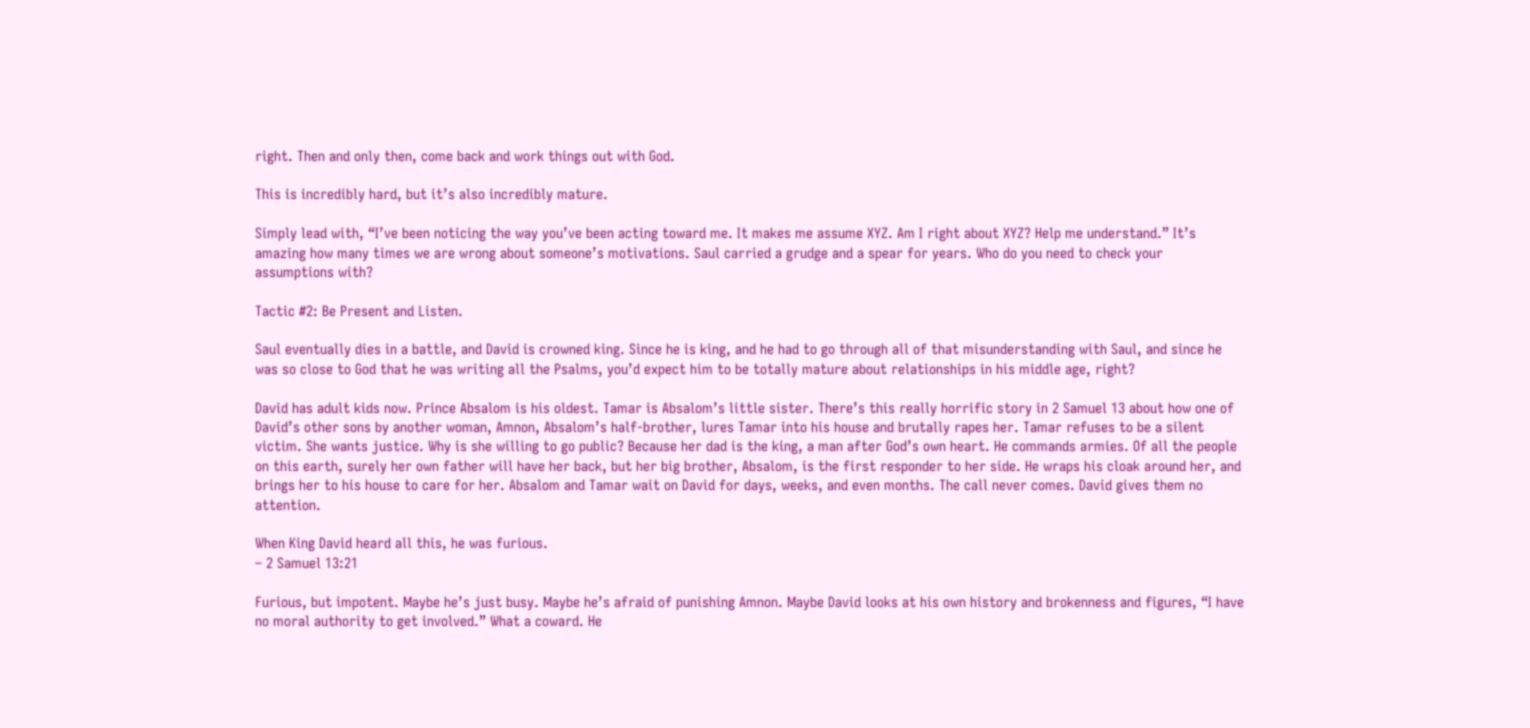right. Then and only then, come back and work things out with God.

This is incredibly hard, but it’s also incredibly mature.

Simply lead with, “I’ve been noticing the way you’ve been acting toward me. It makes me assume XYZ. Am I right about XYZ? Help me understand.” It’s amazing how many times we are wrong about someone’s motivations. Saul carried a grudge and a spear for years. Who do you need to check your assumptions with?

Tactic #2: Be Present and Listen.

Saul eventually dies in a battle, and David is crowned king. Since he is king, and he had to go through all of that misunderstanding with Saul, and since he was so close to God that he was writing all the Psalms, you’d expect him to be totally mature about relationships in his middle age, right?

David has adult kids now. Prince Absalom is his oldest. Tamar is Absalom’s little sister. There’s this really horrific story in 2 Samuel 13 about how one of David’s other sons by another woman, Amnon, Absalom’s half-brother, lures Tamar into his house and brutally rapes her. Tamar refuses to be a silent victim. She wants justice. Why is she willing to go public? Because her dad is the king, a man after God’s own heart. He commands armies. Of all the people on this earth, surely her own father will have her back, but her big brother, Absalom, is the first responder to her side. He wraps his cloak around her, and brings her to his house to care for her. Absalom and Tamar wait on David for days, weeks, and even months. The call never comes. David gives them no attention.

When King David heard all this, he was furious.
– 2 Samuel 13:21

Furious, but impotent. Maybe he’s just busy. Maybe he’s afraid of punishing Amnon. Maybe David looks at his own history and brokenness and figures, “I have no moral authority to get involved.” What a coward. He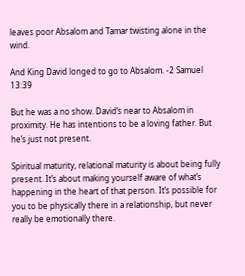leaves poor Absalom and Tamar twisting alone in the wind.

And King David longed to go to Absalom. -2 Samuel 13:39

But he was a no show. David’s near to Absalom in proximity. He has intentions to be a loving father. But he’s just not present.

Spiritual maturity, relational maturity is about being fully present. It’s about making yourself aware of what’s happening in the heart of that person. It’s possible for you to be physically there in a relationship, but never really be emotionally there.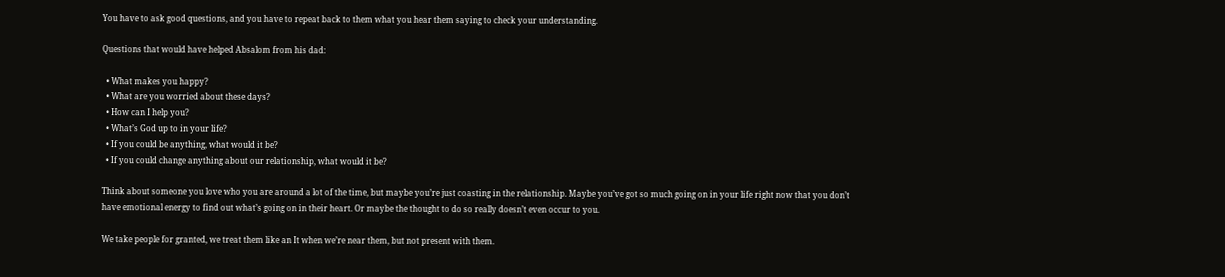You have to ask good questions, and you have to repeat back to them what you hear them saying to check your understanding.

Questions that would have helped Absalom from his dad:

  • What makes you happy?
  • What are you worried about these days?
  • How can I help you?
  • What’s God up to in your life?
  • If you could be anything, what would it be?
  • If you could change anything about our relationship, what would it be?

Think about someone you love who you are around a lot of the time, but maybe you’re just coasting in the relationship. Maybe you’ve got so much going on in your life right now that you don’t have emotional energy to find out what’s going on in their heart. Or maybe the thought to do so really doesn’t even occur to you.

We take people for granted, we treat them like an It when we’re near them, but not present with them.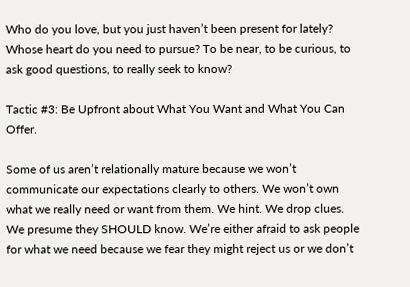Who do you love, but you just haven’t been present for lately? Whose heart do you need to pursue? To be near, to be curious, to ask good questions, to really seek to know?

Tactic #3: Be Upfront about What You Want and What You Can Offer.

Some of us aren’t relationally mature because we won’t communicate our expectations clearly to others. We won’t own what we really need or want from them. We hint. We drop clues. We presume they SHOULD know. We’re either afraid to ask people for what we need because we fear they might reject us or we don’t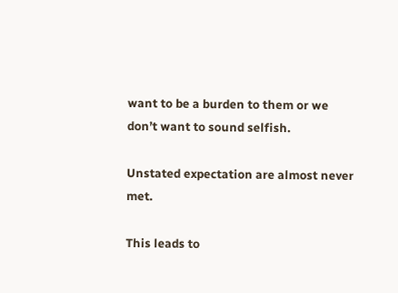want to be a burden to them or we don’t want to sound selfish.

Unstated expectation are almost never met.

This leads to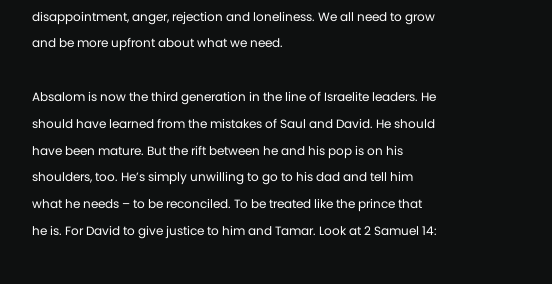disappointment, anger, rejection and loneliness. We all need to grow and be more upfront about what we need.

Absalom is now the third generation in the line of Israelite leaders. He should have learned from the mistakes of Saul and David. He should have been mature. But the rift between he and his pop is on his shoulders, too. He’s simply unwilling to go to his dad and tell him what he needs – to be reconciled. To be treated like the prince that he is. For David to give justice to him and Tamar. Look at 2 Samuel 14: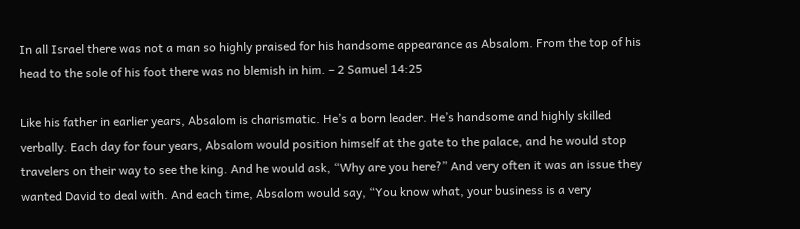In all Israel there was not a man so highly praised for his handsome appearance as Absalom. From the top of his head to the sole of his foot there was no blemish in him. – 2 Samuel 14:25

Like his father in earlier years, Absalom is charismatic. He’s a born leader. He’s handsome and highly skilled verbally. Each day for four years, Absalom would position himself at the gate to the palace, and he would stop travelers on their way to see the king. And he would ask, “Why are you here?” And very often it was an issue they wanted David to deal with. And each time, Absalom would say, “You know what, your business is a very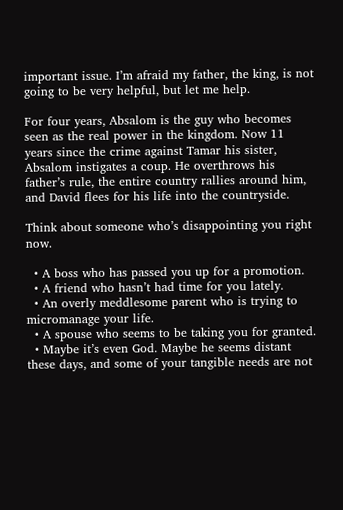important issue. I’m afraid my father, the king, is not going to be very helpful, but let me help.

For four years, Absalom is the guy who becomes seen as the real power in the kingdom. Now 11 years since the crime against Tamar his sister, Absalom instigates a coup. He overthrows his father’s rule, the entire country rallies around him, and David flees for his life into the countryside.

Think about someone who’s disappointing you right now.

  • A boss who has passed you up for a promotion.
  • A friend who hasn’t had time for you lately.
  • An overly meddlesome parent who is trying to micromanage your life.
  • A spouse who seems to be taking you for granted.
  • Maybe it’s even God. Maybe he seems distant these days, and some of your tangible needs are not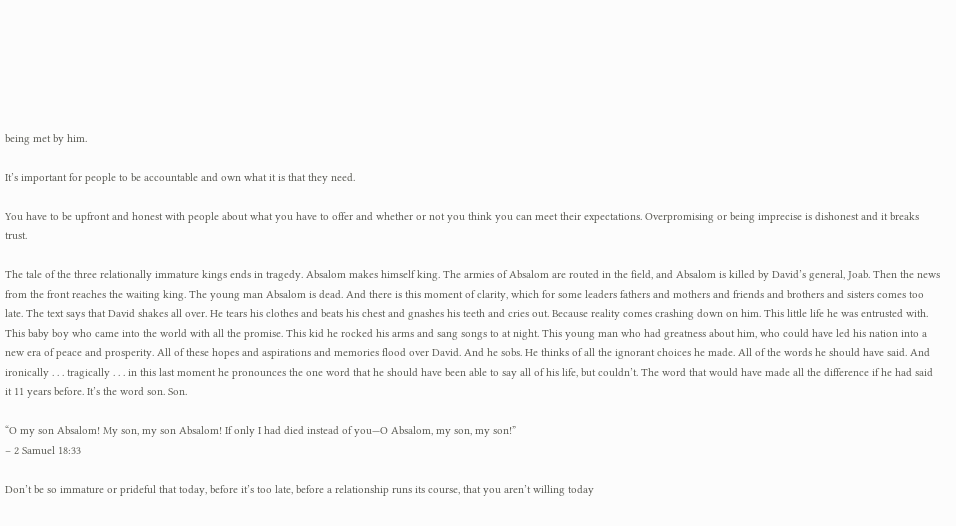being met by him.

It’s important for people to be accountable and own what it is that they need.

You have to be upfront and honest with people about what you have to offer and whether or not you think you can meet their expectations. Overpromising or being imprecise is dishonest and it breaks trust.

The tale of the three relationally immature kings ends in tragedy. Absalom makes himself king. The armies of Absalom are routed in the field, and Absalom is killed by David’s general, Joab. Then the news from the front reaches the waiting king. The young man Absalom is dead. And there is this moment of clarity, which for some leaders fathers and mothers and friends and brothers and sisters comes too late. The text says that David shakes all over. He tears his clothes and beats his chest and gnashes his teeth and cries out. Because reality comes crashing down on him. This little life he was entrusted with. This baby boy who came into the world with all the promise. This kid he rocked his arms and sang songs to at night. This young man who had greatness about him, who could have led his nation into a new era of peace and prosperity. All of these hopes and aspirations and memories flood over David. And he sobs. He thinks of all the ignorant choices he made. All of the words he should have said. And ironically . . . tragically . . . in this last moment he pronounces the one word that he should have been able to say all of his life, but couldn’t. The word that would have made all the difference if he had said it 11 years before. It’s the word son. Son.

“O my son Absalom! My son, my son Absalom! If only I had died instead of you—O Absalom, my son, my son!”
– 2 Samuel 18:33

Don’t be so immature or prideful that today, before it’s too late, before a relationship runs its course, that you aren’t willing today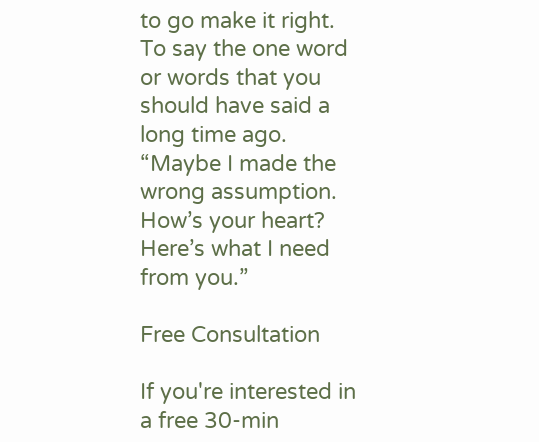to go make it right. To say the one word or words that you should have said a long time ago. “Maybe I made the wrong assumption. How’s your heart? Here’s what I need from you.”

Free Consultation

If you're interested in a free 30-min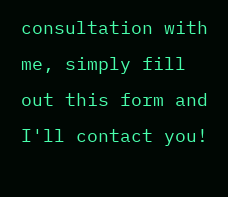consultation with me, simply fill out this form and I'll contact you!